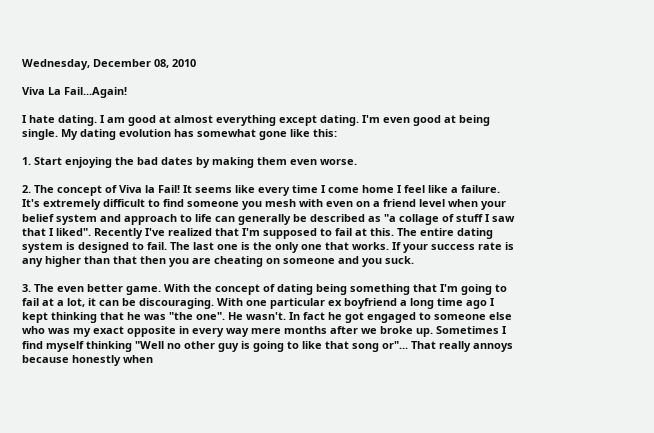Wednesday, December 08, 2010

Viva La Fail...Again!

I hate dating. I am good at almost everything except dating. I'm even good at being single. My dating evolution has somewhat gone like this:

1. Start enjoying the bad dates by making them even worse.

2. The concept of Viva la Fail! It seems like every time I come home I feel like a failure. It's extremely difficult to find someone you mesh with even on a friend level when your belief system and approach to life can generally be described as "a collage of stuff I saw that I liked". Recently I've realized that I'm supposed to fail at this. The entire dating system is designed to fail. The last one is the only one that works. If your success rate is any higher than that then you are cheating on someone and you suck.

3. The even better game. With the concept of dating being something that I'm going to fail at a lot, it can be discouraging. With one particular ex boyfriend a long time ago I kept thinking that he was "the one". He wasn't. In fact he got engaged to someone else who was my exact opposite in every way mere months after we broke up. Sometimes I find myself thinking "Well no other guy is going to like that song or"... That really annoys because honestly when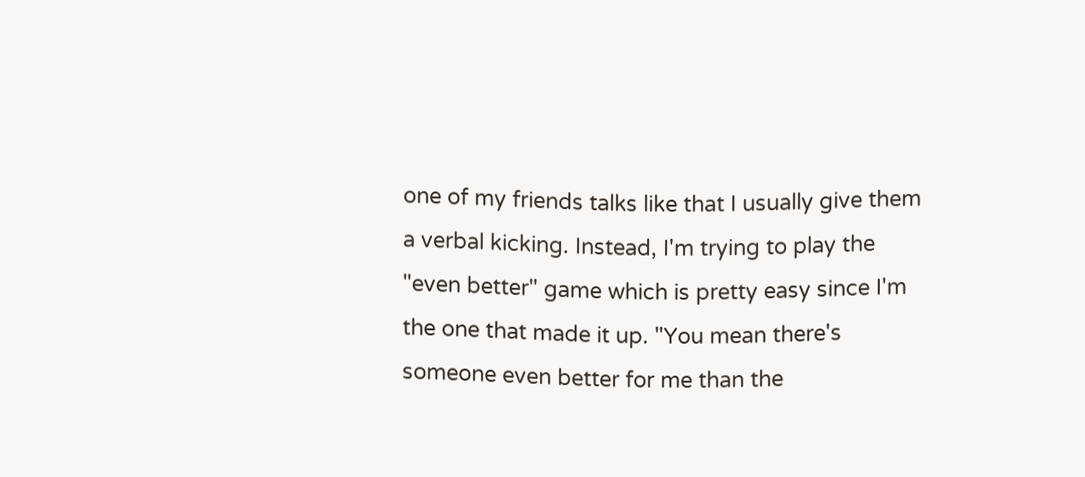one of my friends talks like that I usually give them a verbal kicking. Instead, I'm trying to play the "even better" game which is pretty easy since I'm the one that made it up. "You mean there's someone even better for me than the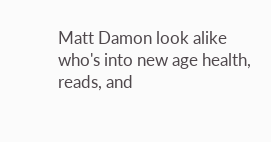Matt Damon look alike who's into new age health, reads, and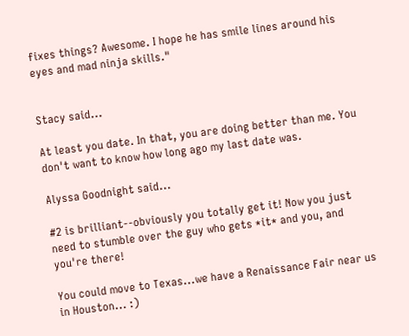fixes things? Awesome. I hope he has smile lines around his eyes and mad ninja skills."


Stacy said...

At least you date. In that, you are doing better than me. You don't want to know how long ago my last date was.

Alyssa Goodnight said...

#2 is brilliant--obviously you totally get it! Now you just need to stumble over the guy who gets *it* and you, and you're there!

You could move to Texas...we have a Renaissance Fair near us in Houston... :)